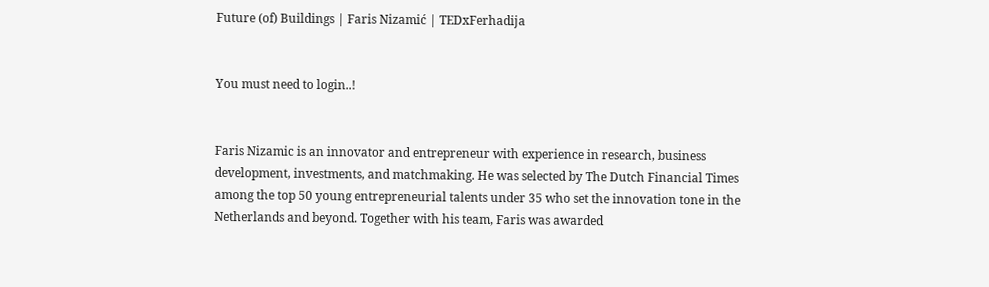Future (of) Buildings | Faris Nizamić | TEDxFerhadija


You must need to login..!


Faris Nizamic is an innovator and entrepreneur with experience in research, business development, investments, and matchmaking. He was selected by The Dutch Financial Times among the top 50 young entrepreneurial talents under 35 who set the innovation tone in the Netherlands and beyond. Together with his team, Faris was awarded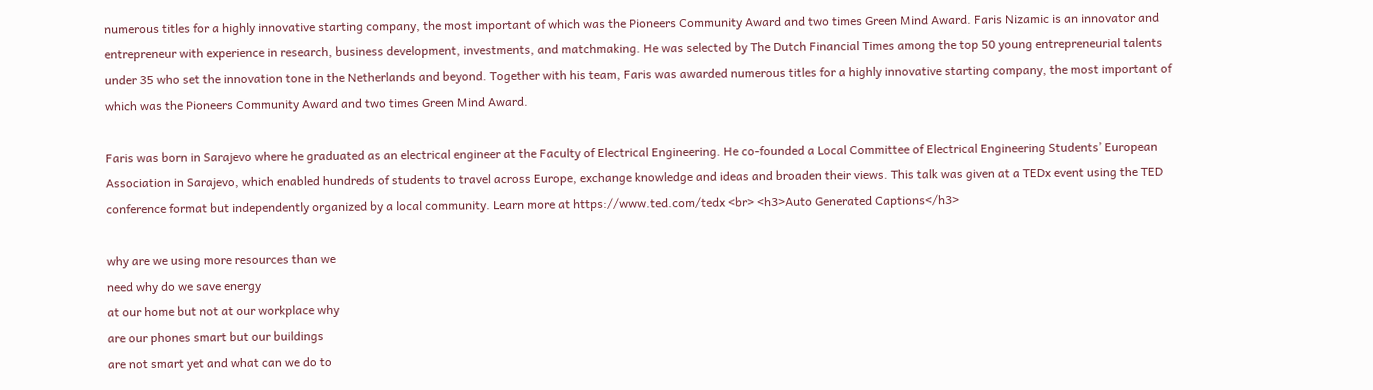numerous titles for a highly innovative starting company, the most important of which was the Pioneers Community Award and two times Green Mind Award. Faris Nizamic is an innovator and entrepreneur with experience in research, business development, investments, and matchmaking. He was selected by The Dutch Financial Times among the top 50 young entrepreneurial talents under 35 who set the innovation tone in the Netherlands and beyond. Together with his team, Faris was awarded numerous titles for a highly innovative starting company, the most important of which was the Pioneers Community Award and two times Green Mind Award.

Faris was born in Sarajevo where he graduated as an electrical engineer at the Faculty of Electrical Engineering. He co-founded a Local Committee of Electrical Engineering Students’ European Association in Sarajevo, which enabled hundreds of students to travel across Europe, exchange knowledge and ideas and broaden their views. This talk was given at a TEDx event using the TED conference format but independently organized by a local community. Learn more at https://www.ted.com/tedx <br> <h3>Auto Generated Captions</h3>

why are we using more resources than we
need why do we save energy
at our home but not at our workplace why
are our phones smart but our buildings
are not smart yet and what can we do to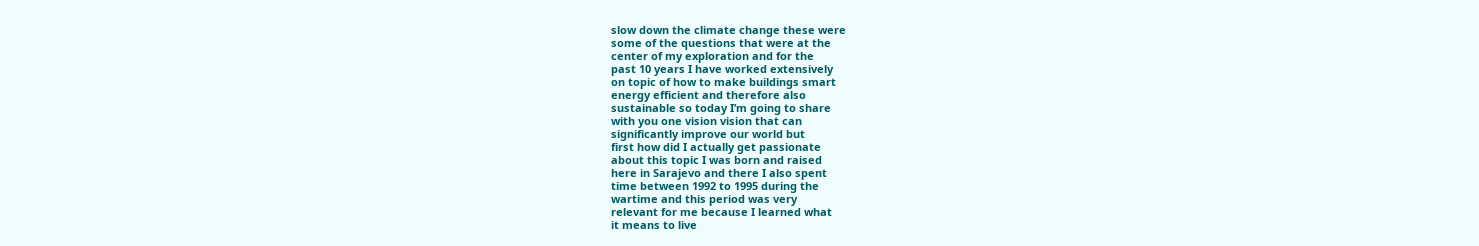slow down the climate change these were
some of the questions that were at the
center of my exploration and for the
past 10 years I have worked extensively
on topic of how to make buildings smart
energy efficient and therefore also
sustainable so today I’m going to share
with you one vision vision that can
significantly improve our world but
first how did I actually get passionate
about this topic I was born and raised
here in Sarajevo and there I also spent
time between 1992 to 1995 during the
wartime and this period was very
relevant for me because I learned what
it means to live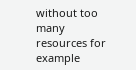without too many
resources for example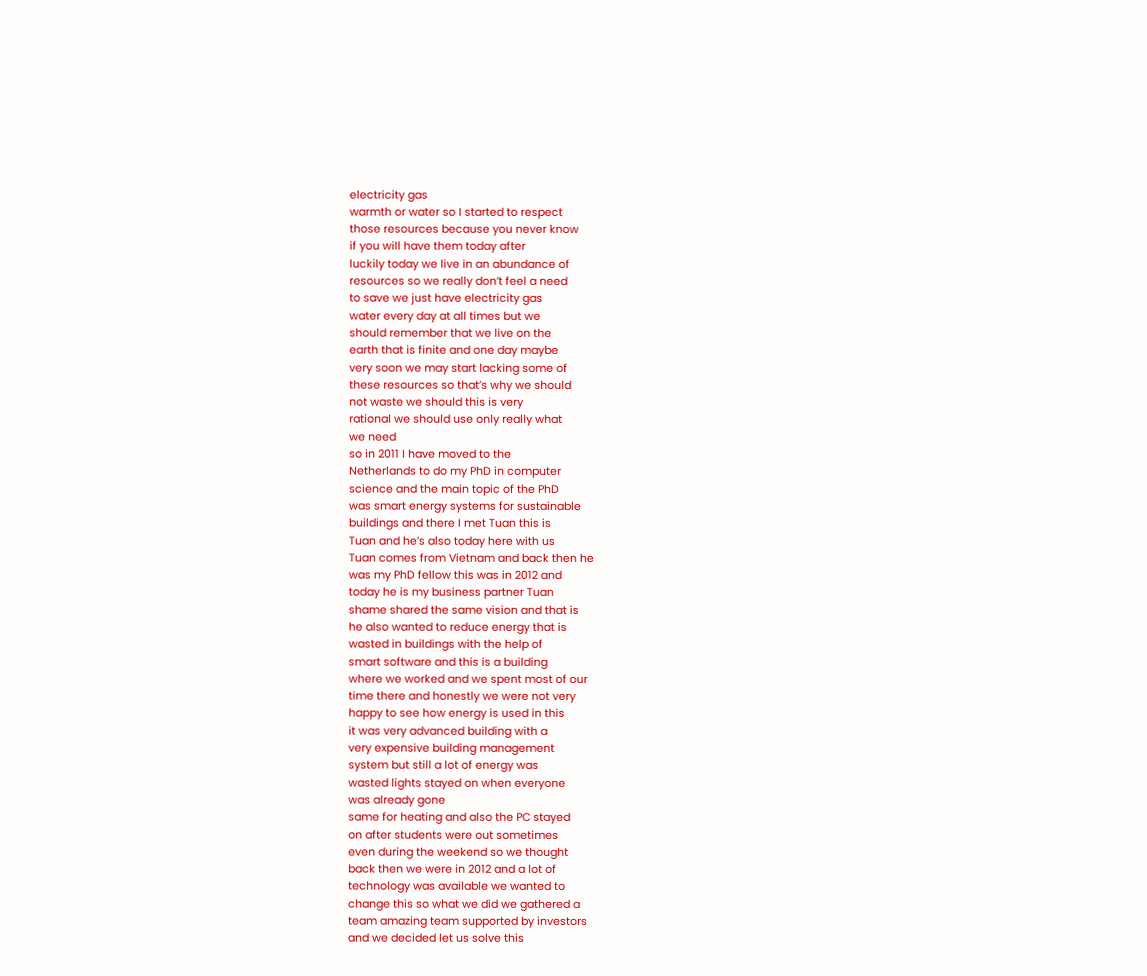electricity gas
warmth or water so I started to respect
those resources because you never know
if you will have them today after
luckily today we live in an abundance of
resources so we really don’t feel a need
to save we just have electricity gas
water every day at all times but we
should remember that we live on the
earth that is finite and one day maybe
very soon we may start lacking some of
these resources so that’s why we should
not waste we should this is very
rational we should use only really what
we need
so in 2011 I have moved to the
Netherlands to do my PhD in computer
science and the main topic of the PhD
was smart energy systems for sustainable
buildings and there I met Tuan this is
Tuan and he’s also today here with us
Tuan comes from Vietnam and back then he
was my PhD fellow this was in 2012 and
today he is my business partner Tuan
shame shared the same vision and that is
he also wanted to reduce energy that is
wasted in buildings with the help of
smart software and this is a building
where we worked and we spent most of our
time there and honestly we were not very
happy to see how energy is used in this
it was very advanced building with a
very expensive building management
system but still a lot of energy was
wasted lights stayed on when everyone
was already gone
same for heating and also the PC stayed
on after students were out sometimes
even during the weekend so we thought
back then we were in 2012 and a lot of
technology was available we wanted to
change this so what we did we gathered a
team amazing team supported by investors
and we decided let us solve this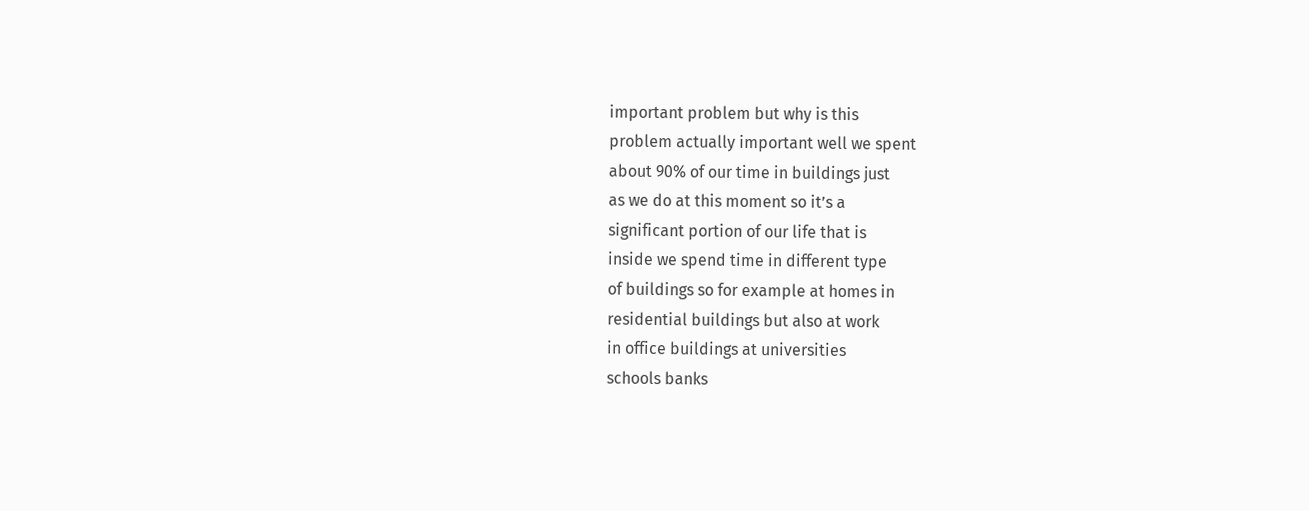important problem but why is this
problem actually important well we spent
about 90% of our time in buildings just
as we do at this moment so it’s a
significant portion of our life that is
inside we spend time in different type
of buildings so for example at homes in
residential buildings but also at work
in office buildings at universities
schools banks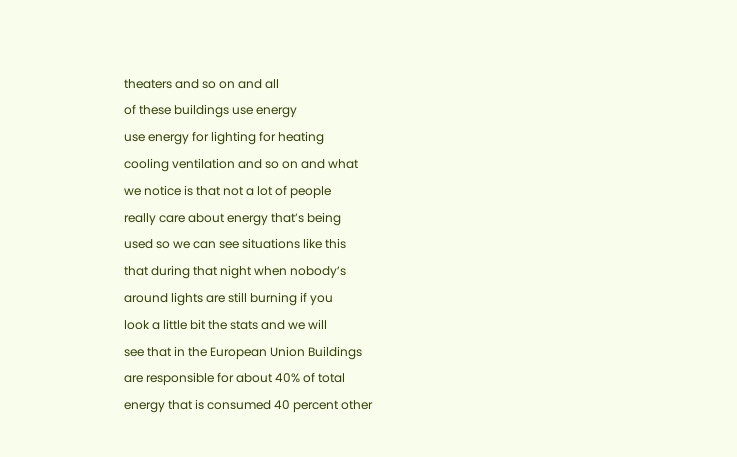theaters and so on and all
of these buildings use energy
use energy for lighting for heating
cooling ventilation and so on and what
we notice is that not a lot of people
really care about energy that’s being
used so we can see situations like this
that during that night when nobody’s
around lights are still burning if you
look a little bit the stats and we will
see that in the European Union Buildings
are responsible for about 40% of total
energy that is consumed 40 percent other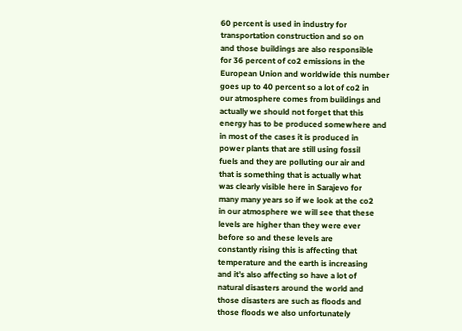60 percent is used in industry for
transportation construction and so on
and those buildings are also responsible
for 36 percent of co2 emissions in the
European Union and worldwide this number
goes up to 40 percent so a lot of co2 in
our atmosphere comes from buildings and
actually we should not forget that this
energy has to be produced somewhere and
in most of the cases it is produced in
power plants that are still using fossil
fuels and they are polluting our air and
that is something that is actually what
was clearly visible here in Sarajevo for
many many years so if we look at the co2
in our atmosphere we will see that these
levels are higher than they were ever
before so and these levels are
constantly rising this is affecting that
temperature and the earth is increasing
and it’s also affecting so have a lot of
natural disasters around the world and
those disasters are such as floods and
those floods we also unfortunately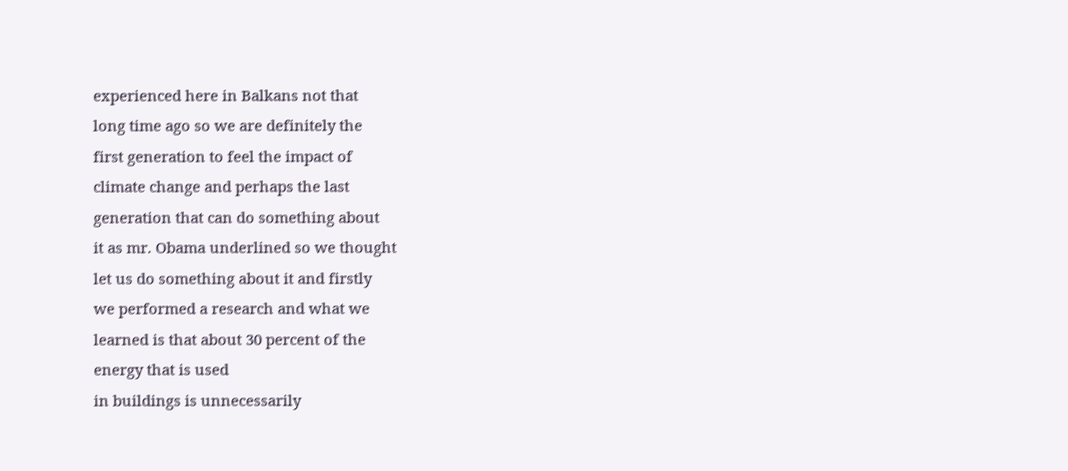experienced here in Balkans not that
long time ago so we are definitely the
first generation to feel the impact of
climate change and perhaps the last
generation that can do something about
it as mr. Obama underlined so we thought
let us do something about it and firstly
we performed a research and what we
learned is that about 30 percent of the
energy that is used
in buildings is unnecessarily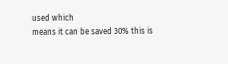used which
means it can be saved 30% this is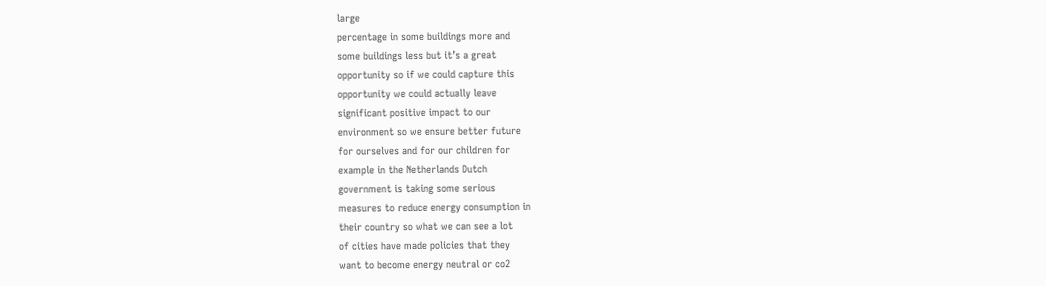large
percentage in some buildings more and
some buildings less but it’s a great
opportunity so if we could capture this
opportunity we could actually leave
significant positive impact to our
environment so we ensure better future
for ourselves and for our children for
example in the Netherlands Dutch
government is taking some serious
measures to reduce energy consumption in
their country so what we can see a lot
of cities have made policies that they
want to become energy neutral or co2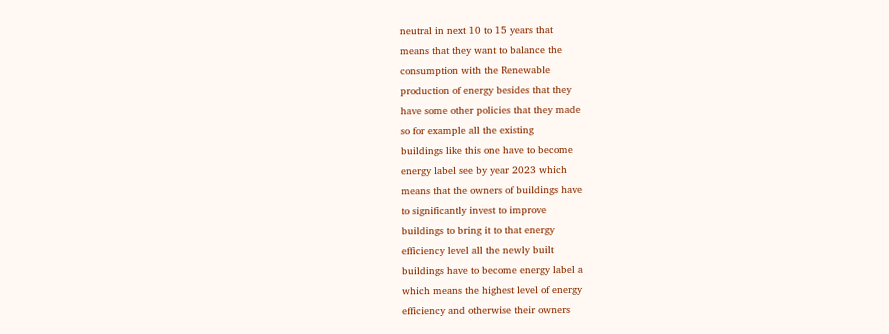neutral in next 10 to 15 years that
means that they want to balance the
consumption with the Renewable
production of energy besides that they
have some other policies that they made
so for example all the existing
buildings like this one have to become
energy label see by year 2023 which
means that the owners of buildings have
to significantly invest to improve
buildings to bring it to that energy
efficiency level all the newly built
buildings have to become energy label a
which means the highest level of energy
efficiency and otherwise their owners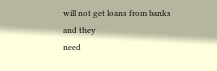will not get loans from banks and they
need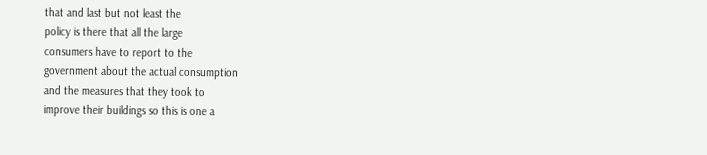that and last but not least the
policy is there that all the large
consumers have to report to the
government about the actual consumption
and the measures that they took to
improve their buildings so this is one a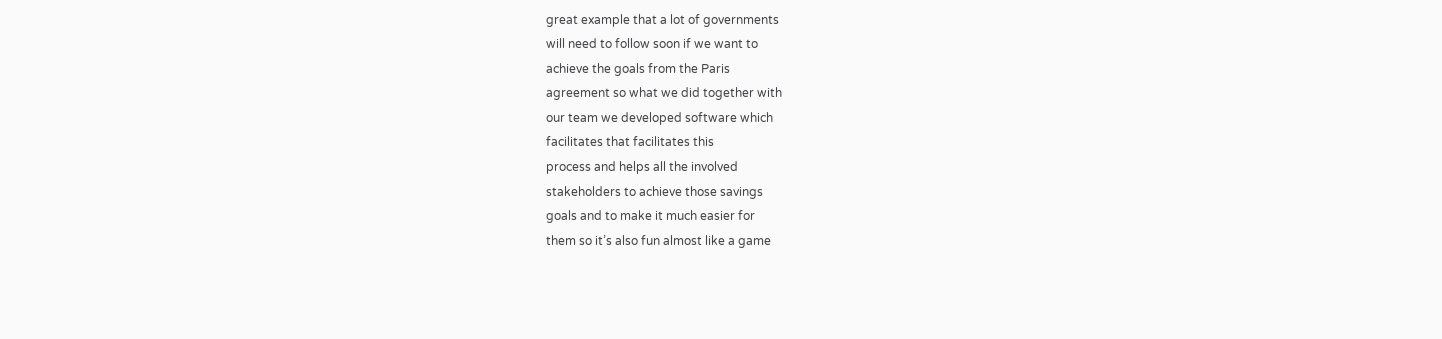great example that a lot of governments
will need to follow soon if we want to
achieve the goals from the Paris
agreement so what we did together with
our team we developed software which
facilitates that facilitates this
process and helps all the involved
stakeholders to achieve those savings
goals and to make it much easier for
them so it’s also fun almost like a game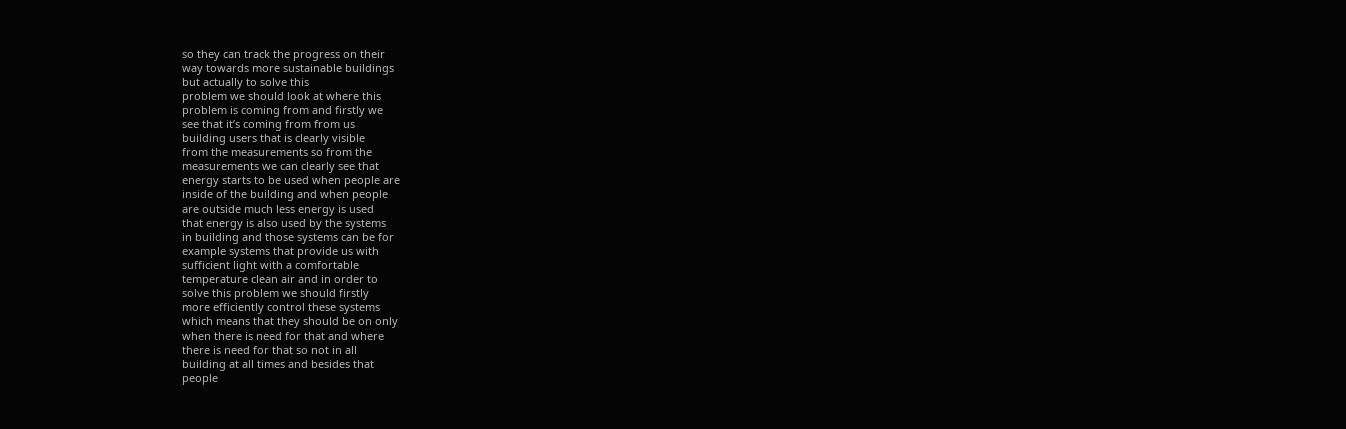so they can track the progress on their
way towards more sustainable buildings
but actually to solve this
problem we should look at where this
problem is coming from and firstly we
see that it’s coming from from us
building users that is clearly visible
from the measurements so from the
measurements we can clearly see that
energy starts to be used when people are
inside of the building and when people
are outside much less energy is used
that energy is also used by the systems
in building and those systems can be for
example systems that provide us with
sufficient light with a comfortable
temperature clean air and in order to
solve this problem we should firstly
more efficiently control these systems
which means that they should be on only
when there is need for that and where
there is need for that so not in all
building at all times and besides that
people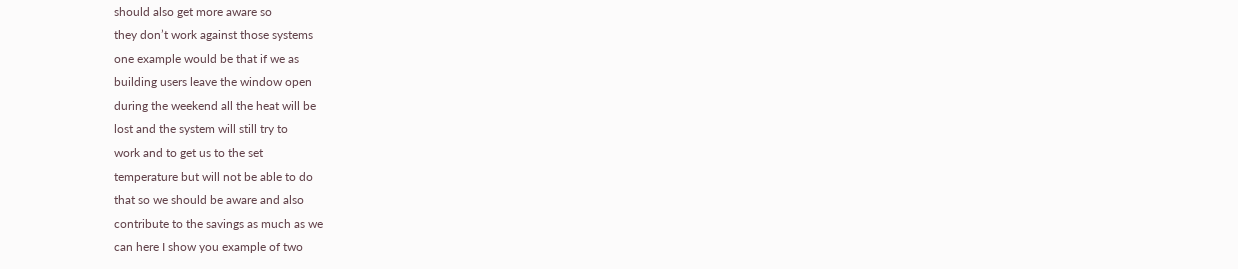should also get more aware so
they don’t work against those systems
one example would be that if we as
building users leave the window open
during the weekend all the heat will be
lost and the system will still try to
work and to get us to the set
temperature but will not be able to do
that so we should be aware and also
contribute to the savings as much as we
can here I show you example of two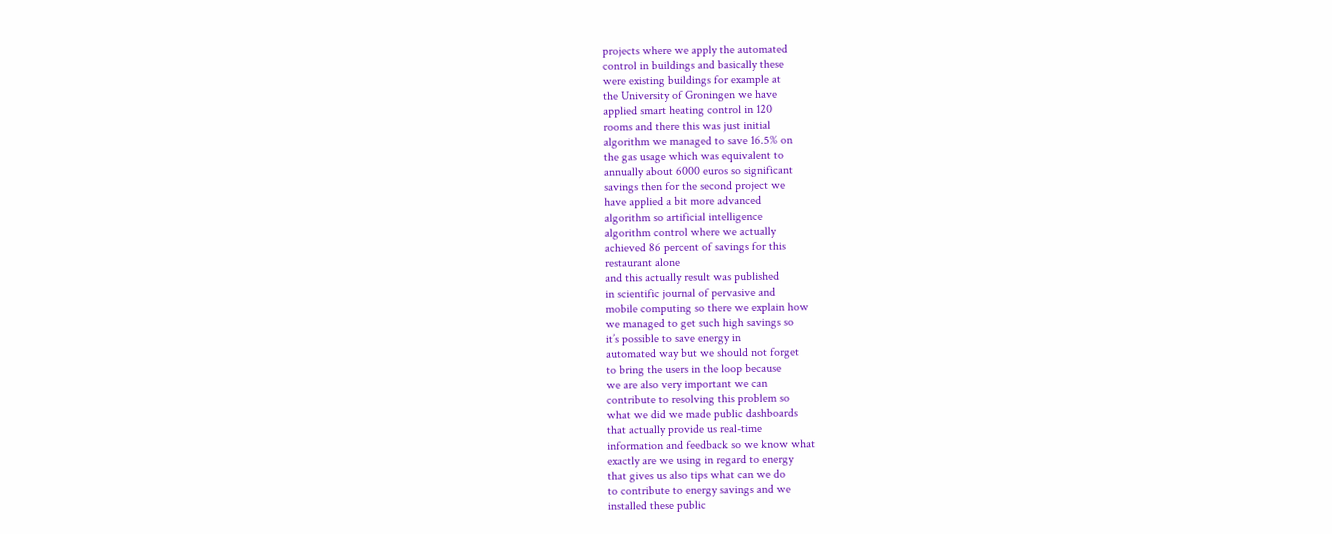projects where we apply the automated
control in buildings and basically these
were existing buildings for example at
the University of Groningen we have
applied smart heating control in 120
rooms and there this was just initial
algorithm we managed to save 16.5% on
the gas usage which was equivalent to
annually about 6000 euros so significant
savings then for the second project we
have applied a bit more advanced
algorithm so artificial intelligence
algorithm control where we actually
achieved 86 percent of savings for this
restaurant alone
and this actually result was published
in scientific journal of pervasive and
mobile computing so there we explain how
we managed to get such high savings so
it’s possible to save energy in
automated way but we should not forget
to bring the users in the loop because
we are also very important we can
contribute to resolving this problem so
what we did we made public dashboards
that actually provide us real-time
information and feedback so we know what
exactly are we using in regard to energy
that gives us also tips what can we do
to contribute to energy savings and we
installed these public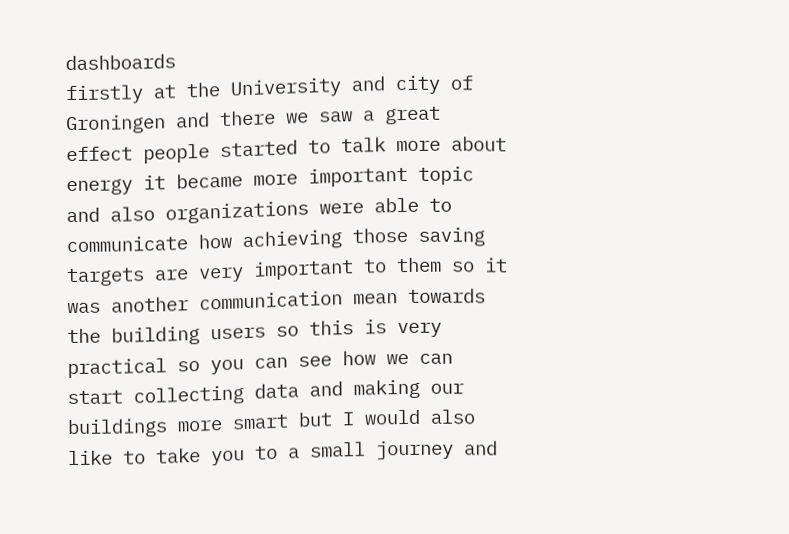dashboards
firstly at the University and city of
Groningen and there we saw a great
effect people started to talk more about
energy it became more important topic
and also organizations were able to
communicate how achieving those saving
targets are very important to them so it
was another communication mean towards
the building users so this is very
practical so you can see how we can
start collecting data and making our
buildings more smart but I would also
like to take you to a small journey and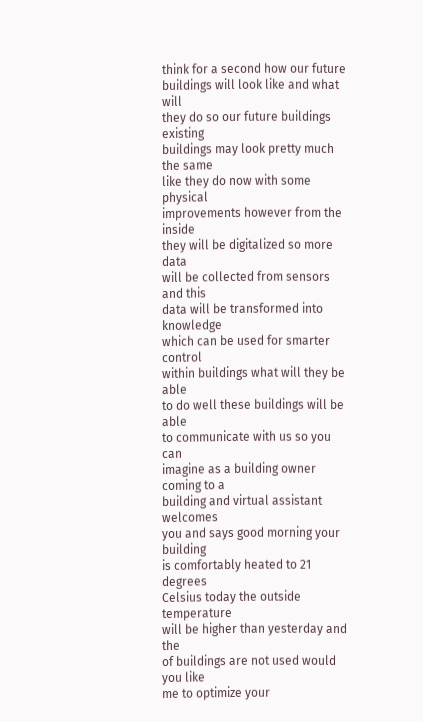think for a second how our future
buildings will look like and what will
they do so our future buildings existing
buildings may look pretty much the same
like they do now with some physical
improvements however from the inside
they will be digitalized so more data
will be collected from sensors and this
data will be transformed into knowledge
which can be used for smarter control
within buildings what will they be able
to do well these buildings will be able
to communicate with us so you can
imagine as a building owner coming to a
building and virtual assistant welcomes
you and says good morning your building
is comfortably heated to 21 degrees
Celsius today the outside temperature
will be higher than yesterday and the
of buildings are not used would you like
me to optimize your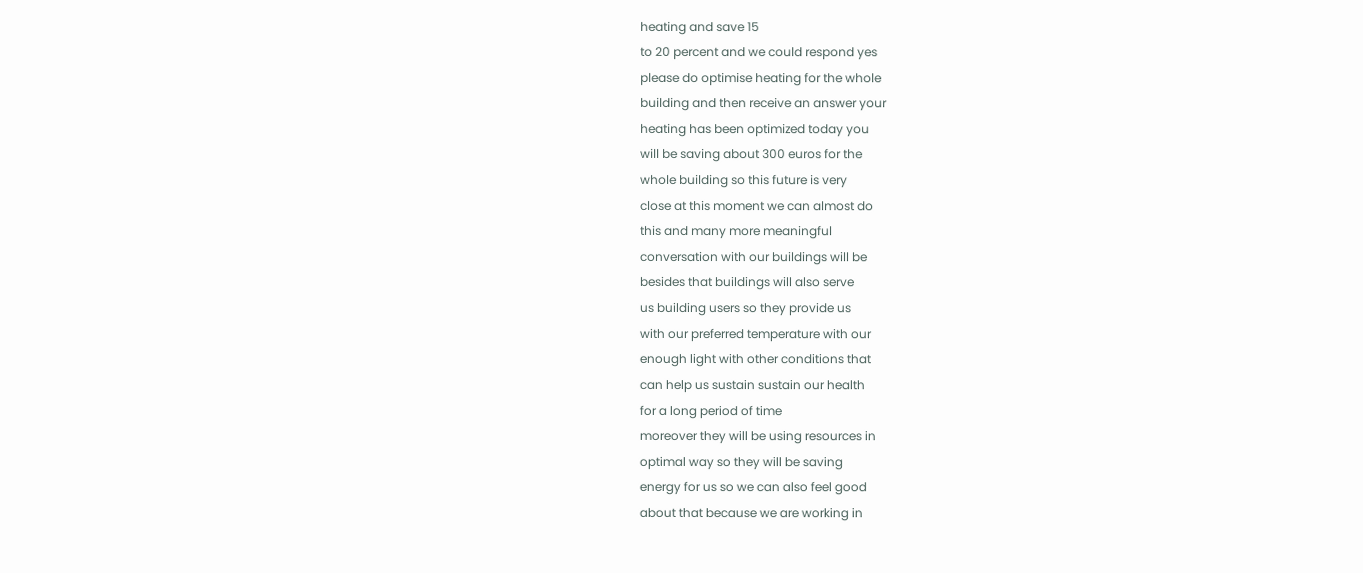heating and save 15
to 20 percent and we could respond yes
please do optimise heating for the whole
building and then receive an answer your
heating has been optimized today you
will be saving about 300 euros for the
whole building so this future is very
close at this moment we can almost do
this and many more meaningful
conversation with our buildings will be
besides that buildings will also serve
us building users so they provide us
with our preferred temperature with our
enough light with other conditions that
can help us sustain sustain our health
for a long period of time
moreover they will be using resources in
optimal way so they will be saving
energy for us so we can also feel good
about that because we are working in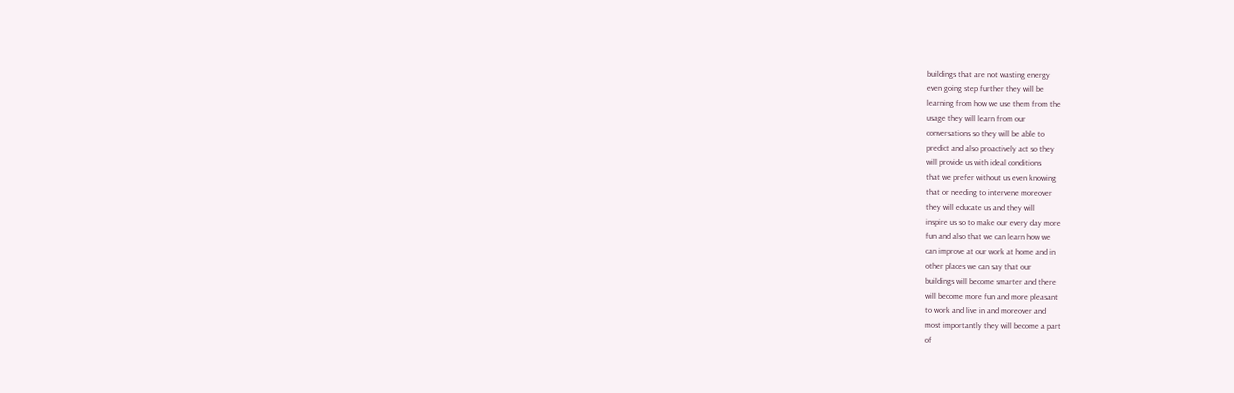buildings that are not wasting energy
even going step further they will be
learning from how we use them from the
usage they will learn from our
conversations so they will be able to
predict and also proactively act so they
will provide us with ideal conditions
that we prefer without us even knowing
that or needing to intervene moreover
they will educate us and they will
inspire us so to make our every day more
fun and also that we can learn how we
can improve at our work at home and in
other places we can say that our
buildings will become smarter and there
will become more fun and more pleasant
to work and live in and moreover and
most importantly they will become a part
of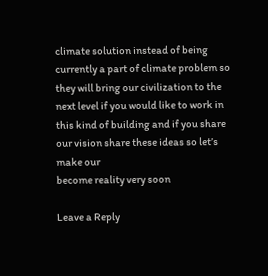climate solution instead of being
currently a part of climate problem so
they will bring our civilization to the
next level if you would like to work in
this kind of building and if you share
our vision share these ideas so let’s
make our
become reality very soon

Leave a Reply